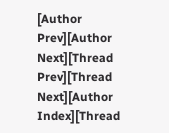[Author Prev][Author Next][Thread Prev][Thread Next][Author Index][Thread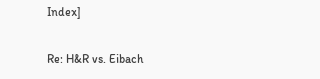Index]

Re: H&R vs. Eibach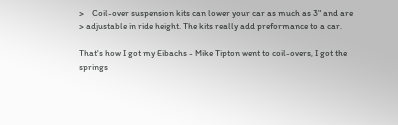>    Coil-over suspension kits can lower your car as much as 3" and are
> adjustable in ride height. The kits really add preformance to a car.

That's how I got my Eibachs - Mike Tipton went to coil-overs, I got the
springs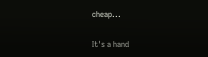cheap...

It's a hand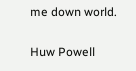me down world.

Huw Powell